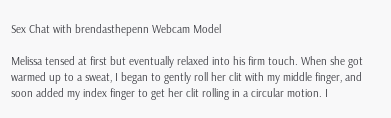Sex Chat with brendasthepenn Webcam Model

Melissa tensed at first but eventually relaxed into his firm touch. When she got warmed up to a sweat, I began to gently roll her clit with my middle finger, and soon added my index finger to get her clit rolling in a circular motion. I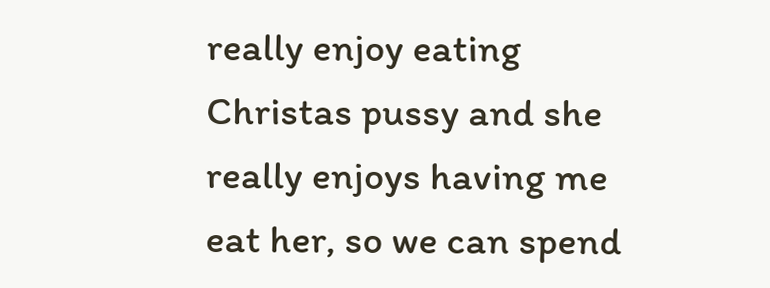really enjoy eating Christas pussy and she really enjoys having me eat her, so we can spend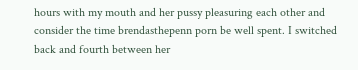hours with my mouth and her pussy pleasuring each other and consider the time brendasthepenn porn be well spent. I switched back and fourth between her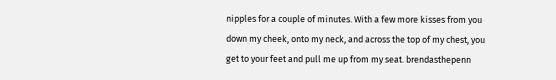nipples for a couple of minutes. With a few more kisses from you down my cheek, onto my neck, and across the top of my chest, you get to your feet and pull me up from my seat. brendasthepenn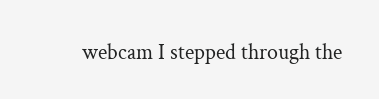webcam I stepped through the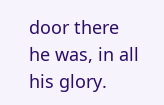door there he was, in all his glory.